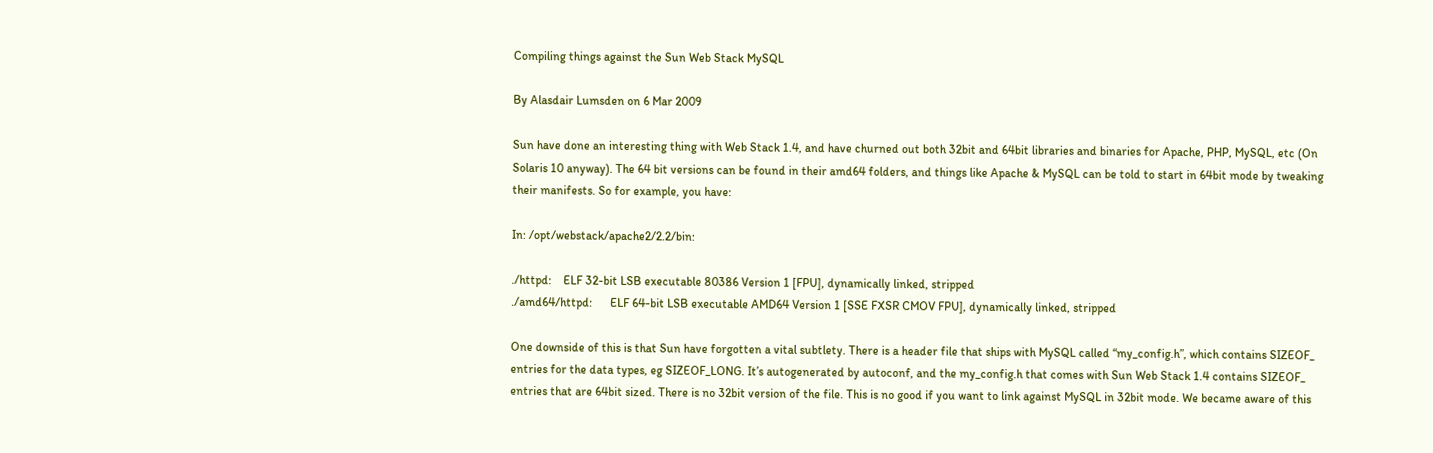Compiling things against the Sun Web Stack MySQL

By Alasdair Lumsden on 6 Mar 2009

Sun have done an interesting thing with Web Stack 1.4, and have churned out both 32bit and 64bit libraries and binaries for Apache, PHP, MySQL, etc (On Solaris 10 anyway). The 64 bit versions can be found in their amd64 folders, and things like Apache & MySQL can be told to start in 64bit mode by tweaking their manifests. So for example, you have:

In: /opt/webstack/apache2/2.2/bin:

./httpd:    ELF 32-bit LSB executable 80386 Version 1 [FPU], dynamically linked, stripped
./amd64/httpd:      ELF 64-bit LSB executable AMD64 Version 1 [SSE FXSR CMOV FPU], dynamically linked, stripped

One downside of this is that Sun have forgotten a vital subtlety. There is a header file that ships with MySQL called “my_config.h”, which contains SIZEOF_ entries for the data types, eg SIZEOF_LONG. It’s autogenerated by autoconf, and the my_config.h that comes with Sun Web Stack 1.4 contains SIZEOF_ entries that are 64bit sized. There is no 32bit version of the file. This is no good if you want to link against MySQL in 32bit mode. We became aware of this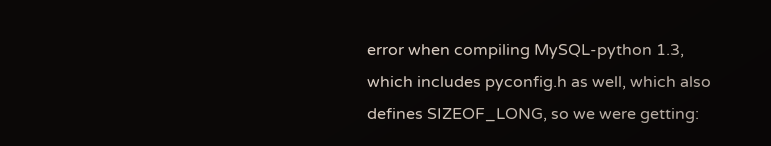error when compiling MySQL-python 1.3, which includes pyconfig.h as well, which also defines SIZEOF_LONG, so we were getting: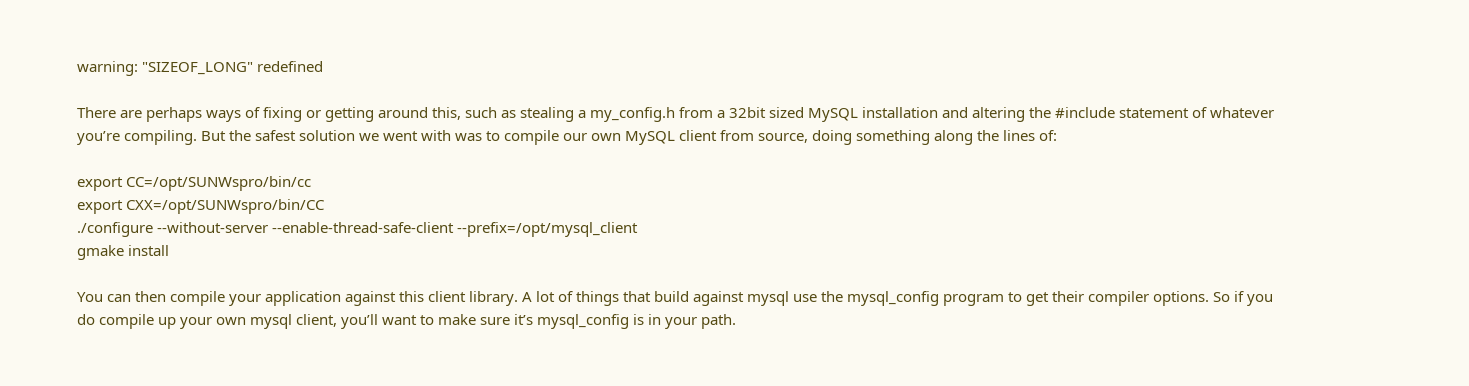warning: "SIZEOF_LONG" redefined

There are perhaps ways of fixing or getting around this, such as stealing a my_config.h from a 32bit sized MySQL installation and altering the #include statement of whatever you’re compiling. But the safest solution we went with was to compile our own MySQL client from source, doing something along the lines of:

export CC=/opt/SUNWspro/bin/cc
export CXX=/opt/SUNWspro/bin/CC
./configure --without-server --enable-thread-safe-client --prefix=/opt/mysql_client
gmake install

You can then compile your application against this client library. A lot of things that build against mysql use the mysql_config program to get their compiler options. So if you do compile up your own mysql client, you’ll want to make sure it’s mysql_config is in your path.